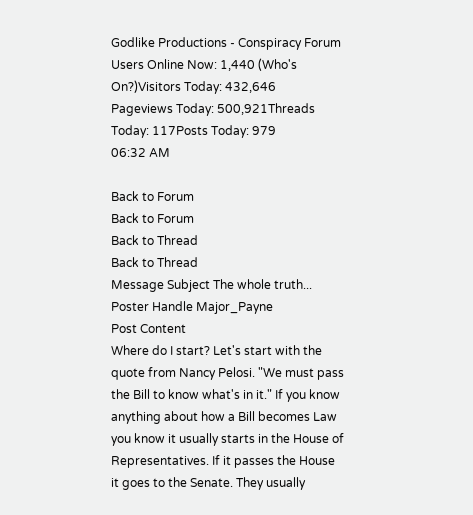Godlike Productions - Conspiracy Forum
Users Online Now: 1,440 (Who's On?)Visitors Today: 432,646
Pageviews Today: 500,921Threads Today: 117Posts Today: 979
06:32 AM

Back to Forum
Back to Forum
Back to Thread
Back to Thread
Message Subject The whole truth...
Poster Handle Major_Payne
Post Content
Where do I start? Let's start with the quote from Nancy Pelosi. "We must pass the Bill to know what's in it." If you know anything about how a Bill becomes Law you know it usually starts in the House of Representatives. If it passes the House it goes to the Senate. They usually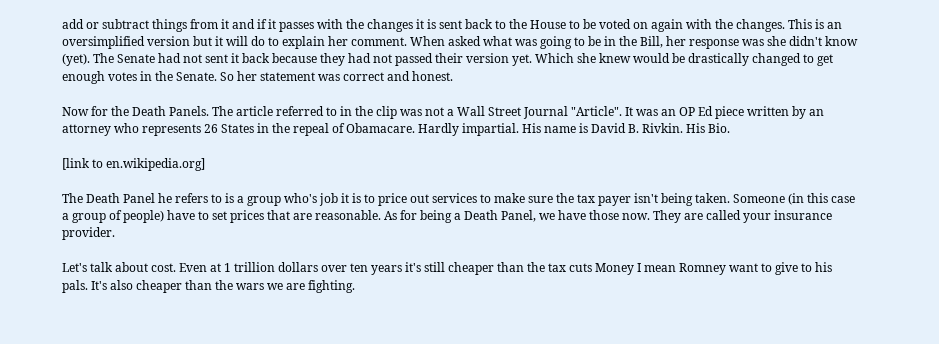add or subtract things from it and if it passes with the changes it is sent back to the House to be voted on again with the changes. This is an oversimplified version but it will do to explain her comment. When asked what was going to be in the Bill, her response was she didn't know (yet). The Senate had not sent it back because they had not passed their version yet. Which she knew would be drastically changed to get enough votes in the Senate. So her statement was correct and honest.

Now for the Death Panels. The article referred to in the clip was not a Wall Street Journal "Article". It was an OP Ed piece written by an attorney who represents 26 States in the repeal of Obamacare. Hardly impartial. His name is David B. Rivkin. His Bio.

[link to en.wikipedia.org]

The Death Panel he refers to is a group who's job it is to price out services to make sure the tax payer isn't being taken. Someone (in this case a group of people) have to set prices that are reasonable. As for being a Death Panel, we have those now. They are called your insurance provider.

Let's talk about cost. Even at 1 trillion dollars over ten years it's still cheaper than the tax cuts Money I mean Romney want to give to his pals. It's also cheaper than the wars we are fighting.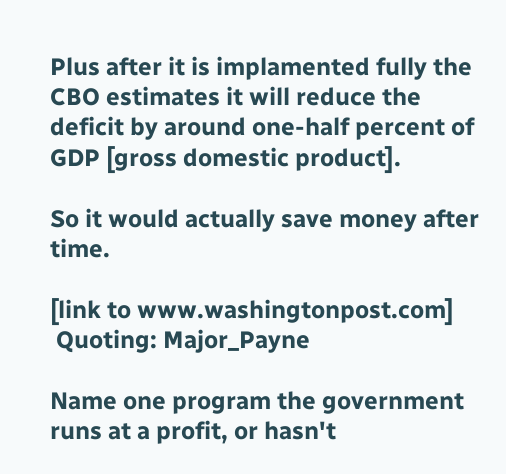Plus after it is implamented fully the CBO estimates it will reduce the deficit by around one-half percent of GDP [gross domestic product].

So it would actually save money after time.

[link to www.washingtonpost.com]
 Quoting: Major_Payne

Name one program the government runs at a profit, or hasn't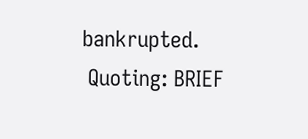bankrupted.
 Quoting: BRIEF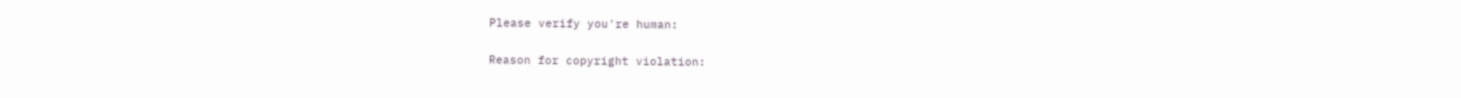Please verify you're human:

Reason for copyright violation: